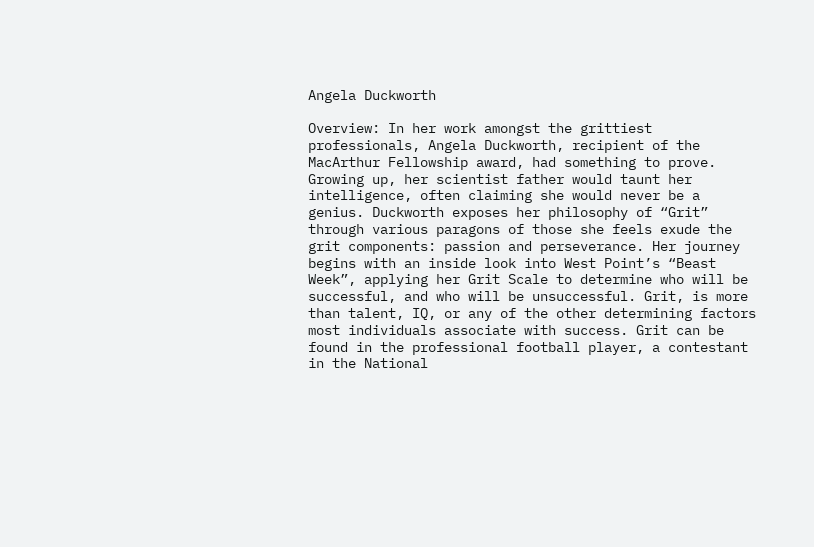Angela Duckworth

Overview: In her work amongst the grittiest professionals, Angela Duckworth, recipient of the MacArthur Fellowship award, had something to prove. Growing up, her scientist father would taunt her intelligence, often claiming she would never be a genius. Duckworth exposes her philosophy of “Grit” through various paragons of those she feels exude the grit components: passion and perseverance. Her journey begins with an inside look into West Point’s “Beast Week”, applying her Grit Scale to determine who will be successful, and who will be unsuccessful. Grit, is more than talent, IQ, or any of the other determining factors most individuals associate with success. Grit can be found in the professional football player, a contestant in the National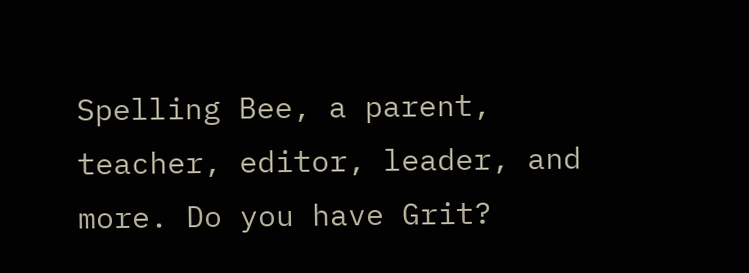Spelling Bee, a parent, teacher, editor, leader, and more. Do you have Grit?